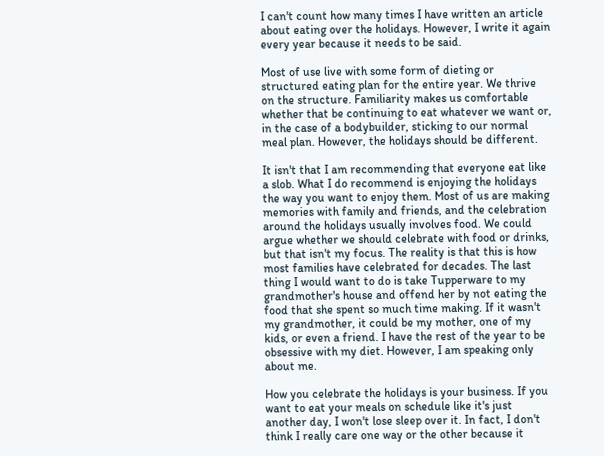I can't count how many times I have written an article about eating over the holidays. However, I write it again every year because it needs to be said.

Most of use live with some form of dieting or structured eating plan for the entire year. We thrive on the structure. Familiarity makes us comfortable whether that be continuing to eat whatever we want or, in the case of a bodybuilder, sticking to our normal meal plan. However, the holidays should be different.

It isn't that I am recommending that everyone eat like a slob. What I do recommend is enjoying the holidays the way you want to enjoy them. Most of us are making memories with family and friends, and the celebration around the holidays usually involves food. We could argue whether we should celebrate with food or drinks, but that isn't my focus. The reality is that this is how most families have celebrated for decades. The last thing I would want to do is take Tupperware to my grandmother's house and offend her by not eating the food that she spent so much time making. If it wasn't my grandmother, it could be my mother, one of my kids, or even a friend. I have the rest of the year to be obsessive with my diet. However, I am speaking only about me.

How you celebrate the holidays is your business. If you want to eat your meals on schedule like it's just another day, I won't lose sleep over it. In fact, I don't think I really care one way or the other because it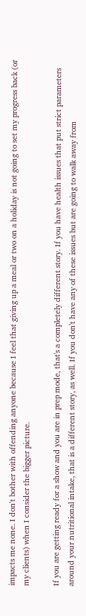impacts me none. I don't bother with offending anyone because I feel that giving up a meal or two on a holiday is not going to set my progress back (or my clients) when I consider the bigger picture.

If you are getting ready for a show and you are in prep mode, that's a completely different story. If you have health issues that put strict parameters around your nutritional intake, that is a different story, as well. If you don't have any of these issues but are going to walk away from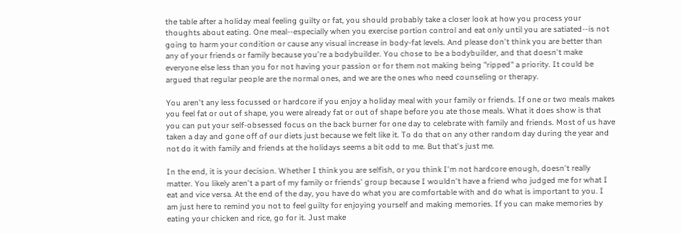the table after a holiday meal feeling guilty or fat, you should probably take a closer look at how you process your thoughts about eating. One meal--especially when you exercise portion control and eat only until you are satiated--is not going to harm your condition or cause any visual increase in body-fat levels. And please don't think you are better than any of your friends or family because you're a bodybuilder. You chose to be a bodybuilder, and that doesn't make everyone else less than you for not having your passion or for them not making being "ripped" a priority. It could be argued that regular people are the normal ones, and we are the ones who need counseling or therapy.

You aren't any less focussed or hardcore if you enjoy a holiday meal with your family or friends. If one or two meals makes you feel fat or out of shape, you were already fat or out of shape before you ate those meals. What it does show is that you can put your self-obsessed focus on the back burner for one day to celebrate with family and friends. Most of us have taken a day and gone off of our diets just because we felt like it. To do that on any other random day during the year and not do it with family and friends at the holidays seems a bit odd to me. But that's just me.

In the end, it is your decision. Whether I think you are selfish, or you think I'm not hardcore enough, doesn't really matter. You likely aren't a part of my family or friends' group because I wouldn't have a friend who judged me for what I eat and vice versa. At the end of the day, you have do what you are comfortable with and do what is important to you. I am just here to remind you not to feel guilty for enjoying yourself and making memories. If you can make memories by eating your chicken and rice, go for it. Just make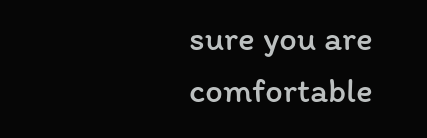sure you are comfortable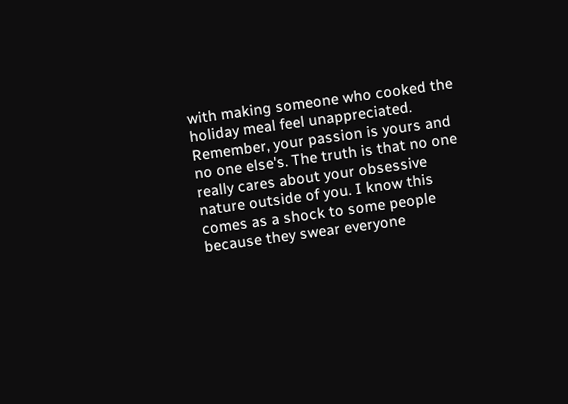with making someone who cooked the holiday meal feel unappreciated. Remember, your passion is yours and no one else's. The truth is that no one really cares about your obsessive nature outside of you. I know this comes as a shock to some people because they swear everyone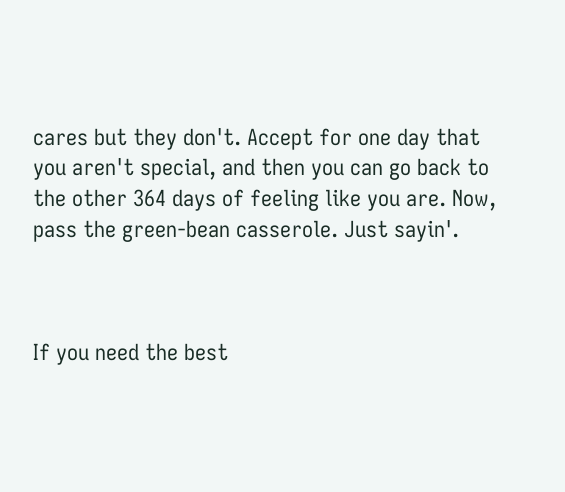cares but they don't. Accept for one day that you aren't special, and then you can go back to the other 364 days of feeling like you are. Now, pass the green-bean casserole. Just sayin'.



If you need the best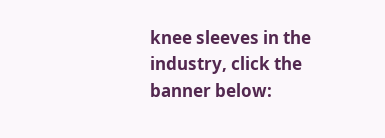knee sleeves in the industry, click the banner below: